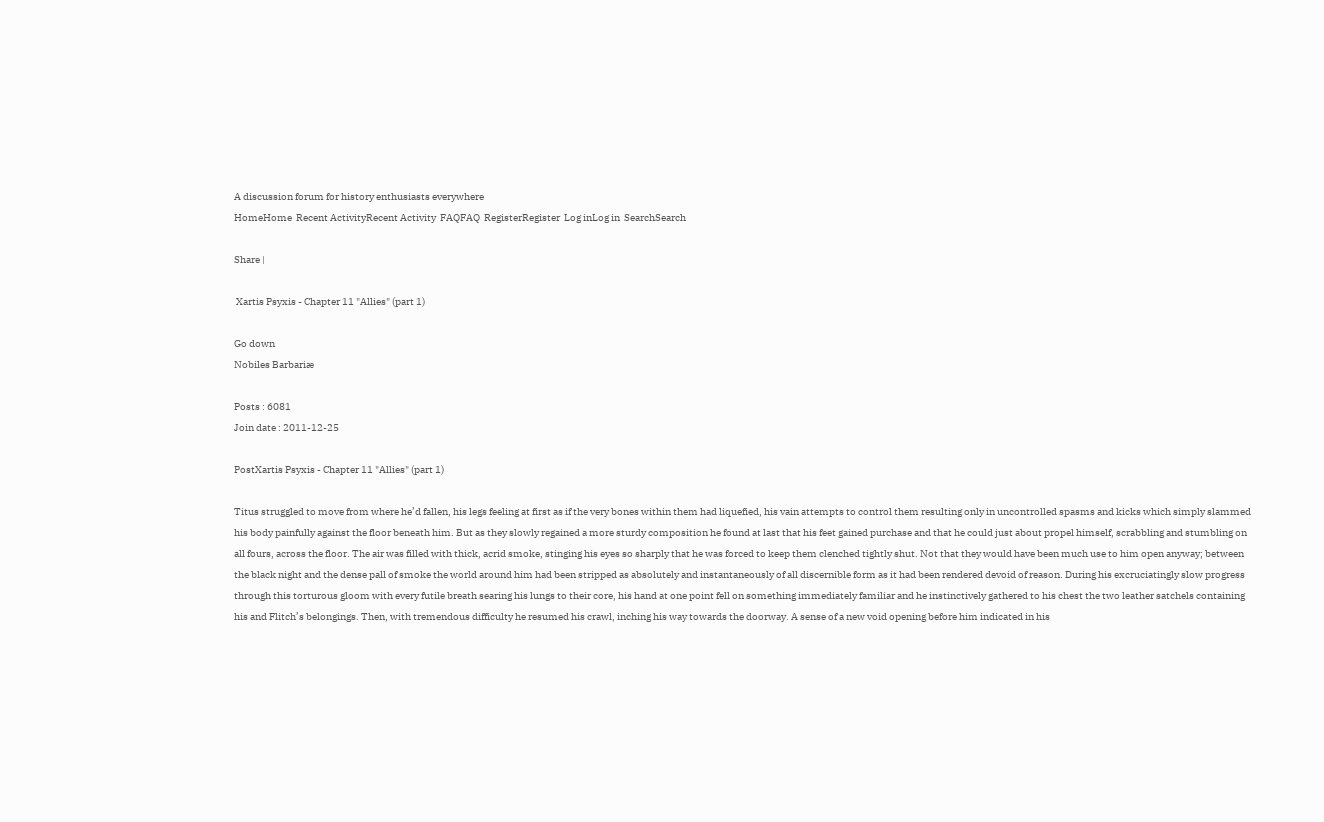A discussion forum for history enthusiasts everywhere
HomeHome  Recent ActivityRecent Activity  FAQFAQ  RegisterRegister  Log inLog in  SearchSearch

Share |

 Xartis Psyxis - Chapter 11 "Allies" (part 1)

Go down
Nobiles Barbariæ

Posts : 6081
Join date : 2011-12-25

PostXartis Psyxis - Chapter 11 "Allies" (part 1)

Titus struggled to move from where he’d fallen, his legs feeling at first as if the very bones within them had liquefied, his vain attempts to control them resulting only in uncontrolled spasms and kicks which simply slammed his body painfully against the floor beneath him. But as they slowly regained a more sturdy composition he found at last that his feet gained purchase and that he could just about propel himself, scrabbling and stumbling on all fours, across the floor. The air was filled with thick, acrid smoke, stinging his eyes so sharply that he was forced to keep them clenched tightly shut. Not that they would have been much use to him open anyway; between the black night and the dense pall of smoke the world around him had been stripped as absolutely and instantaneously of all discernible form as it had been rendered devoid of reason. During his excruciatingly slow progress through this torturous gloom with every futile breath searing his lungs to their core, his hand at one point fell on something immediately familiar and he instinctively gathered to his chest the two leather satchels containing his and Flitch’s belongings. Then, with tremendous difficulty he resumed his crawl, inching his way towards the doorway. A sense of a new void opening before him indicated in his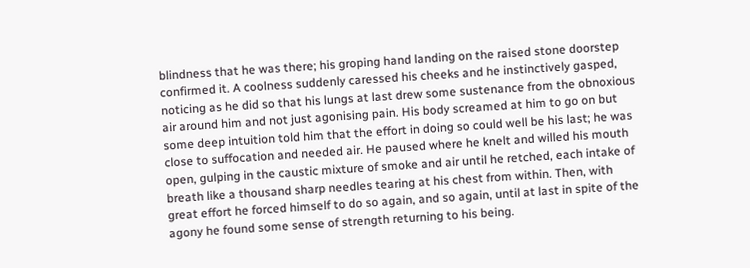blindness that he was there; his groping hand landing on the raised stone doorstep confirmed it. A coolness suddenly caressed his cheeks and he instinctively gasped, noticing as he did so that his lungs at last drew some sustenance from the obnoxious air around him and not just agonising pain. His body screamed at him to go on but some deep intuition told him that the effort in doing so could well be his last; he was close to suffocation and needed air. He paused where he knelt and willed his mouth open, gulping in the caustic mixture of smoke and air until he retched, each intake of breath like a thousand sharp needles tearing at his chest from within. Then, with great effort he forced himself to do so again, and so again, until at last in spite of the agony he found some sense of strength returning to his being.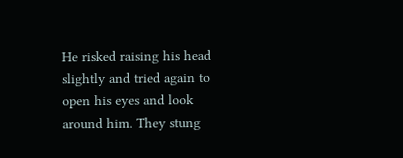He risked raising his head slightly and tried again to open his eyes and look around him. They stung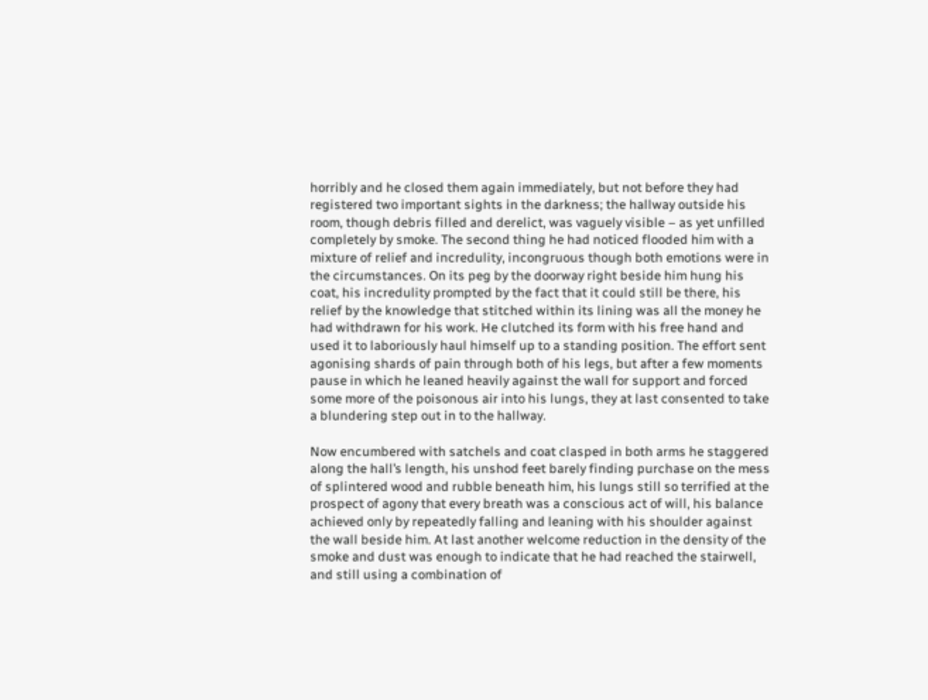horribly and he closed them again immediately, but not before they had registered two important sights in the darkness; the hallway outside his room, though debris filled and derelict, was vaguely visible – as yet unfilled completely by smoke. The second thing he had noticed flooded him with a mixture of relief and incredulity, incongruous though both emotions were in the circumstances. On its peg by the doorway right beside him hung his coat, his incredulity prompted by the fact that it could still be there, his relief by the knowledge that stitched within its lining was all the money he had withdrawn for his work. He clutched its form with his free hand and used it to laboriously haul himself up to a standing position. The effort sent agonising shards of pain through both of his legs, but after a few moments pause in which he leaned heavily against the wall for support and forced some more of the poisonous air into his lungs, they at last consented to take a blundering step out in to the hallway.

Now encumbered with satchels and coat clasped in both arms he staggered along the hall’s length, his unshod feet barely finding purchase on the mess of splintered wood and rubble beneath him, his lungs still so terrified at the prospect of agony that every breath was a conscious act of will, his balance achieved only by repeatedly falling and leaning with his shoulder against the wall beside him. At last another welcome reduction in the density of the smoke and dust was enough to indicate that he had reached the stairwell, and still using a combination of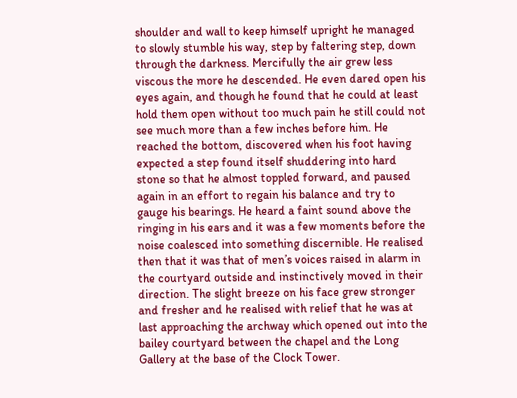shoulder and wall to keep himself upright he managed to slowly stumble his way, step by faltering step, down through the darkness. Mercifully the air grew less viscous the more he descended. He even dared open his eyes again, and though he found that he could at least hold them open without too much pain he still could not see much more than a few inches before him. He reached the bottom, discovered when his foot having expected a step found itself shuddering into hard stone so that he almost toppled forward, and paused again in an effort to regain his balance and try to gauge his bearings. He heard a faint sound above the ringing in his ears and it was a few moments before the noise coalesced into something discernible. He realised then that it was that of men’s voices raised in alarm in the courtyard outside and instinctively moved in their direction. The slight breeze on his face grew stronger and fresher and he realised with relief that he was at last approaching the archway which opened out into the bailey courtyard between the chapel and the Long Gallery at the base of the Clock Tower.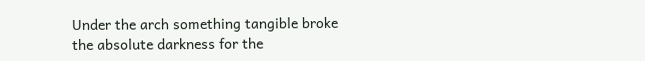Under the arch something tangible broke the absolute darkness for the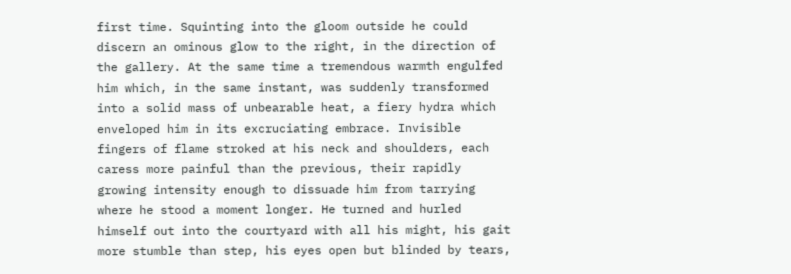first time. Squinting into the gloom outside he could discern an ominous glow to the right, in the direction of the gallery. At the same time a tremendous warmth engulfed him which, in the same instant, was suddenly transformed into a solid mass of unbearable heat, a fiery hydra which enveloped him in its excruciating embrace. Invisible fingers of flame stroked at his neck and shoulders, each caress more painful than the previous, their rapidly growing intensity enough to dissuade him from tarrying where he stood a moment longer. He turned and hurled himself out into the courtyard with all his might, his gait more stumble than step, his eyes open but blinded by tears,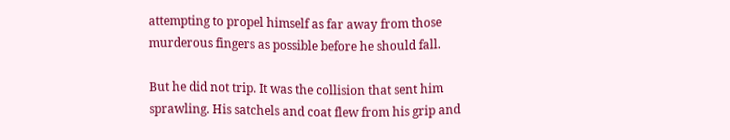attempting to propel himself as far away from those murderous fingers as possible before he should fall.

But he did not trip. It was the collision that sent him sprawling. His satchels and coat flew from his grip and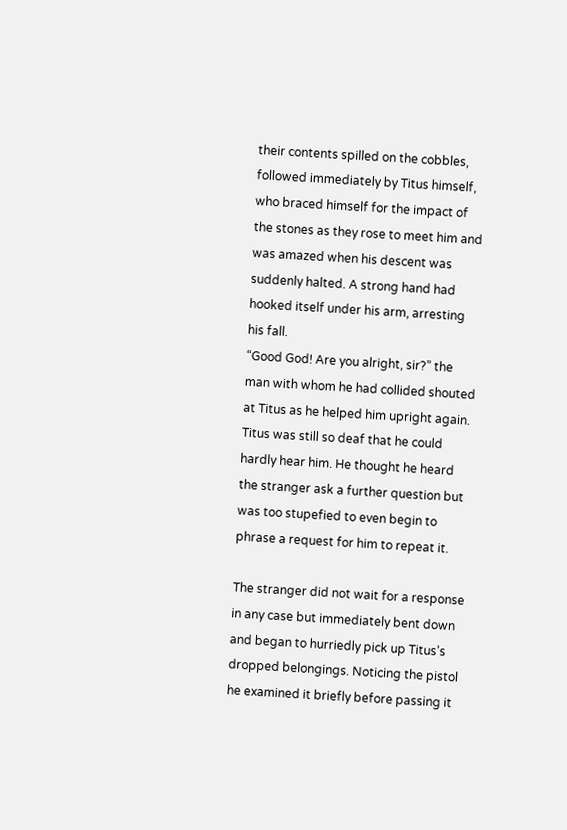their contents spilled on the cobbles, followed immediately by Titus himself, who braced himself for the impact of the stones as they rose to meet him and was amazed when his descent was suddenly halted. A strong hand had hooked itself under his arm, arresting his fall.
“Good God! Are you alright, sir?” the man with whom he had collided shouted at Titus as he helped him upright again. Titus was still so deaf that he could hardly hear him. He thought he heard the stranger ask a further question but was too stupefied to even begin to phrase a request for him to repeat it.

The stranger did not wait for a response in any case but immediately bent down and began to hurriedly pick up Titus’s dropped belongings. Noticing the pistol he examined it briefly before passing it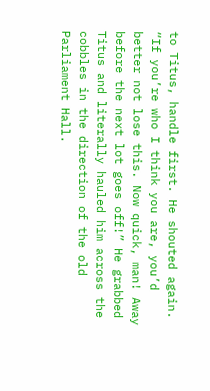to Titus, handle first. He shouted again. “If you’re who I think you are, you’d better not lose this. Now quick, man! Away before the next lot goes off!” He grabbed Titus and literally hauled him across the cobbles in the direction of the old Parliament Hall.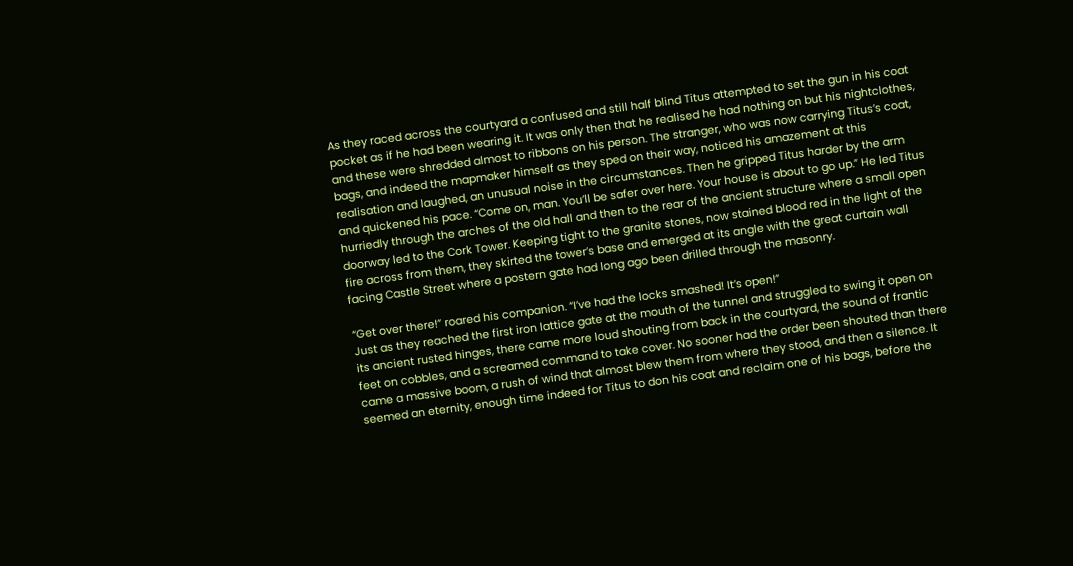As they raced across the courtyard a confused and still half blind Titus attempted to set the gun in his coat pocket as if he had been wearing it. It was only then that he realised he had nothing on but his nightclothes, and these were shredded almost to ribbons on his person. The stranger, who was now carrying Titus’s coat, bags, and indeed the mapmaker himself as they sped on their way, noticed his amazement at this realisation and laughed, an unusual noise in the circumstances. Then he gripped Titus harder by the arm and quickened his pace. “Come on, man. You’ll be safer over here. Your house is about to go up.” He led Titus hurriedly through the arches of the old hall and then to the rear of the ancient structure where a small open doorway led to the Cork Tower. Keeping tight to the granite stones, now stained blood red in the light of the fire across from them, they skirted the tower’s base and emerged at its angle with the great curtain wall facing Castle Street where a postern gate had long ago been drilled through the masonry.

“Get over there!” roared his companion. “I’ve had the locks smashed! It’s open!”
Just as they reached the first iron lattice gate at the mouth of the tunnel and struggled to swing it open on its ancient rusted hinges, there came more loud shouting from back in the courtyard, the sound of frantic feet on cobbles, and a screamed command to take cover. No sooner had the order been shouted than there came a massive boom, a rush of wind that almost blew them from where they stood, and then a silence. It seemed an eternity, enough time indeed for Titus to don his coat and reclaim one of his bags, before the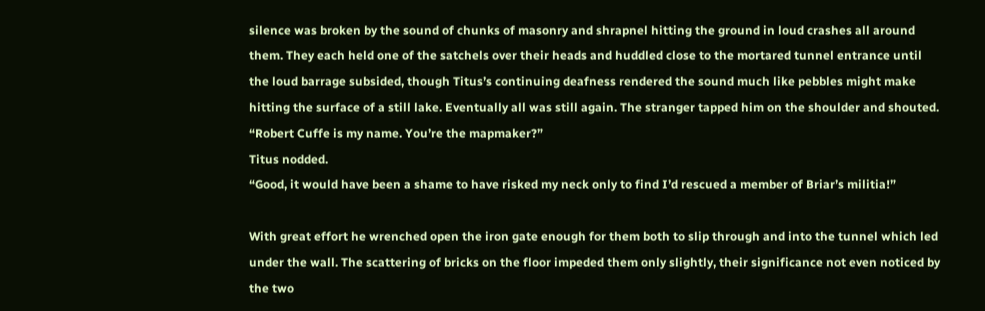silence was broken by the sound of chunks of masonry and shrapnel hitting the ground in loud crashes all around them. They each held one of the satchels over their heads and huddled close to the mortared tunnel entrance until the loud barrage subsided, though Titus’s continuing deafness rendered the sound much like pebbles might make hitting the surface of a still lake. Eventually all was still again. The stranger tapped him on the shoulder and shouted. “Robert Cuffe is my name. You’re the mapmaker?”
Titus nodded.
“Good, it would have been a shame to have risked my neck only to find I’d rescued a member of Briar’s militia!”

With great effort he wrenched open the iron gate enough for them both to slip through and into the tunnel which led under the wall. The scattering of bricks on the floor impeded them only slightly, their significance not even noticed by the two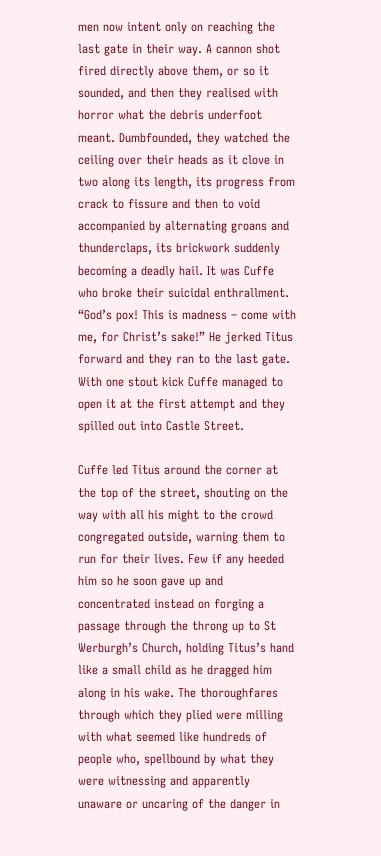men now intent only on reaching the last gate in their way. A cannon shot fired directly above them, or so it sounded, and then they realised with horror what the debris underfoot meant. Dumbfounded, they watched the ceiling over their heads as it clove in two along its length, its progress from crack to fissure and then to void accompanied by alternating groans and thunderclaps, its brickwork suddenly becoming a deadly hail. It was Cuffe who broke their suicidal enthrallment. “God’s pox! This is madness – come with me, for Christ’s sake!” He jerked Titus forward and they ran to the last gate. With one stout kick Cuffe managed to open it at the first attempt and they spilled out into Castle Street.

Cuffe led Titus around the corner at the top of the street, shouting on the way with all his might to the crowd congregated outside, warning them to run for their lives. Few if any heeded him so he soon gave up and concentrated instead on forging a passage through the throng up to St Werburgh’s Church, holding Titus’s hand like a small child as he dragged him along in his wake. The thoroughfares through which they plied were milling with what seemed like hundreds of people who, spellbound by what they were witnessing and apparently unaware or uncaring of the danger in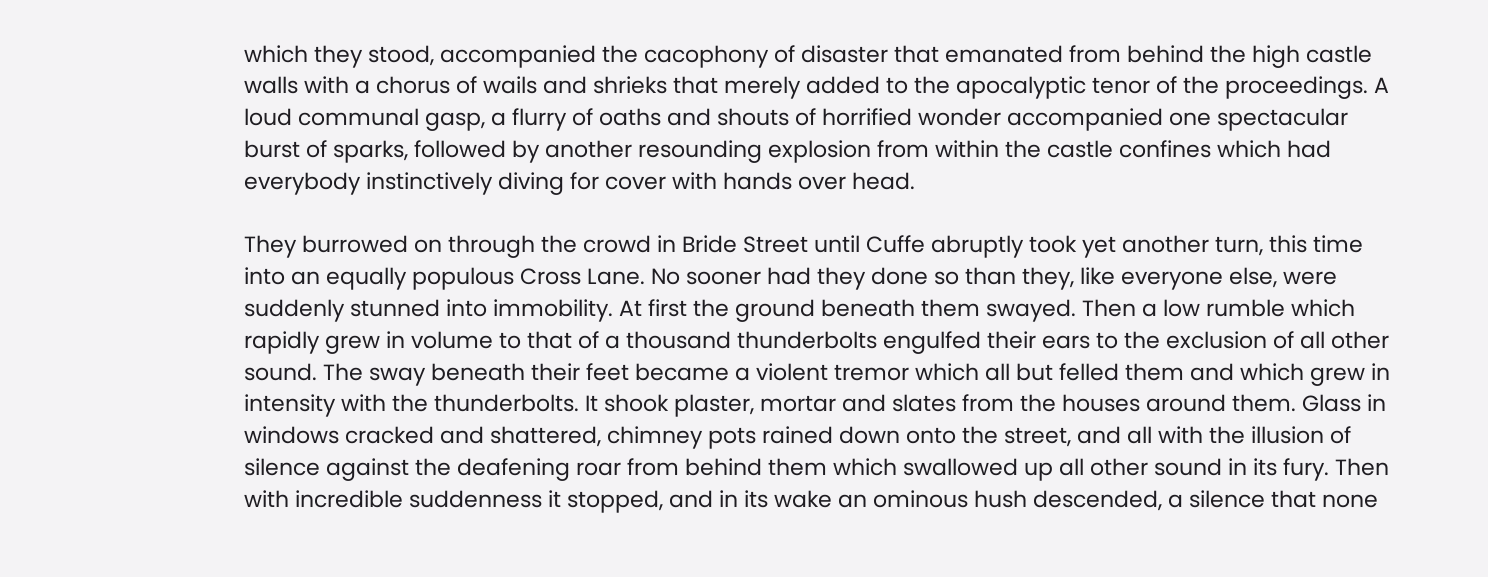which they stood, accompanied the cacophony of disaster that emanated from behind the high castle walls with a chorus of wails and shrieks that merely added to the apocalyptic tenor of the proceedings. A loud communal gasp, a flurry of oaths and shouts of horrified wonder accompanied one spectacular burst of sparks, followed by another resounding explosion from within the castle confines which had everybody instinctively diving for cover with hands over head.

They burrowed on through the crowd in Bride Street until Cuffe abruptly took yet another turn, this time into an equally populous Cross Lane. No sooner had they done so than they, like everyone else, were suddenly stunned into immobility. At first the ground beneath them swayed. Then a low rumble which rapidly grew in volume to that of a thousand thunderbolts engulfed their ears to the exclusion of all other sound. The sway beneath their feet became a violent tremor which all but felled them and which grew in intensity with the thunderbolts. It shook plaster, mortar and slates from the houses around them. Glass in windows cracked and shattered, chimney pots rained down onto the street, and all with the illusion of silence against the deafening roar from behind them which swallowed up all other sound in its fury. Then with incredible suddenness it stopped, and in its wake an ominous hush descended, a silence that none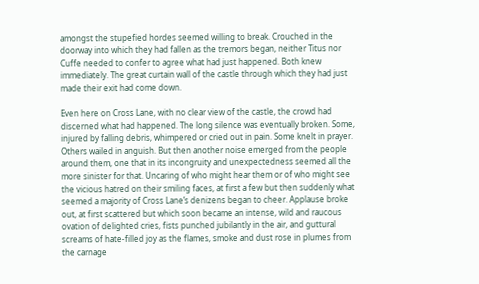amongst the stupefied hordes seemed willing to break. Crouched in the doorway into which they had fallen as the tremors began, neither Titus nor Cuffe needed to confer to agree what had just happened. Both knew immediately. The great curtain wall of the castle through which they had just made their exit had come down.

Even here on Cross Lane, with no clear view of the castle, the crowd had discerned what had happened. The long silence was eventually broken. Some, injured by falling debris, whimpered or cried out in pain. Some knelt in prayer. Others wailed in anguish. But then another noise emerged from the people around them, one that in its incongruity and unexpectedness seemed all the more sinister for that. Uncaring of who might hear them or of who might see the vicious hatred on their smiling faces, at first a few but then suddenly what seemed a majority of Cross Lane’s denizens began to cheer. Applause broke out, at first scattered but which soon became an intense, wild and raucous ovation of delighted cries, fists punched jubilantly in the air, and guttural screams of hate-filled joy as the flames, smoke and dust rose in plumes from the carnage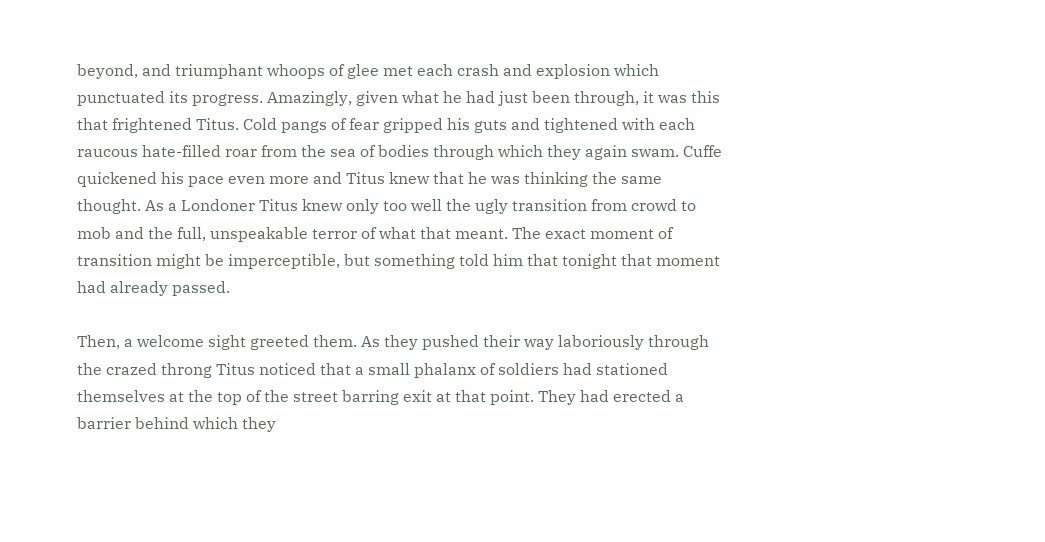beyond, and triumphant whoops of glee met each crash and explosion which punctuated its progress. Amazingly, given what he had just been through, it was this that frightened Titus. Cold pangs of fear gripped his guts and tightened with each raucous hate-filled roar from the sea of bodies through which they again swam. Cuffe quickened his pace even more and Titus knew that he was thinking the same thought. As a Londoner Titus knew only too well the ugly transition from crowd to mob and the full, unspeakable terror of what that meant. The exact moment of transition might be imperceptible, but something told him that tonight that moment had already passed.

Then, a welcome sight greeted them. As they pushed their way laboriously through the crazed throng Titus noticed that a small phalanx of soldiers had stationed themselves at the top of the street barring exit at that point. They had erected a barrier behind which they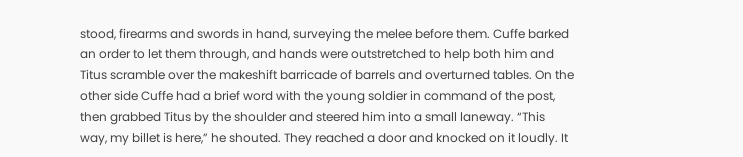stood, firearms and swords in hand, surveying the melee before them. Cuffe barked an order to let them through, and hands were outstretched to help both him and Titus scramble over the makeshift barricade of barrels and overturned tables. On the other side Cuffe had a brief word with the young soldier in command of the post, then grabbed Titus by the shoulder and steered him into a small laneway. “This way, my billet is here,” he shouted. They reached a door and knocked on it loudly. It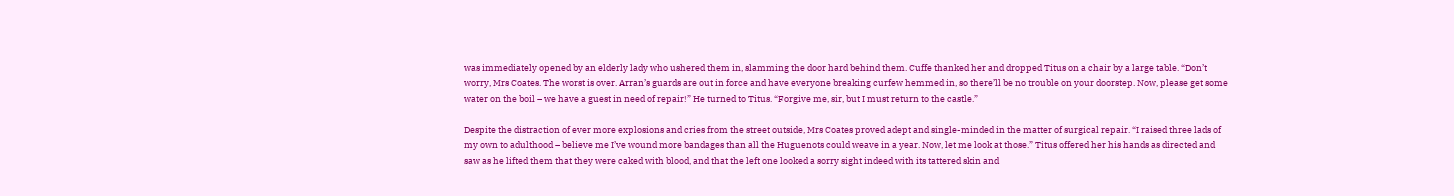was immediately opened by an elderly lady who ushered them in, slamming the door hard behind them. Cuffe thanked her and dropped Titus on a chair by a large table. “Don’t worry, Mrs Coates. The worst is over. Arran’s guards are out in force and have everyone breaking curfew hemmed in, so there’ll be no trouble on your doorstep. Now, please get some water on the boil – we have a guest in need of repair!” He turned to Titus. “Forgive me, sir, but I must return to the castle.”

Despite the distraction of ever more explosions and cries from the street outside, Mrs Coates proved adept and single-minded in the matter of surgical repair. “I raised three lads of my own to adulthood – believe me I’ve wound more bandages than all the Huguenots could weave in a year. Now, let me look at those.” Titus offered her his hands as directed and saw as he lifted them that they were caked with blood, and that the left one looked a sorry sight indeed with its tattered skin and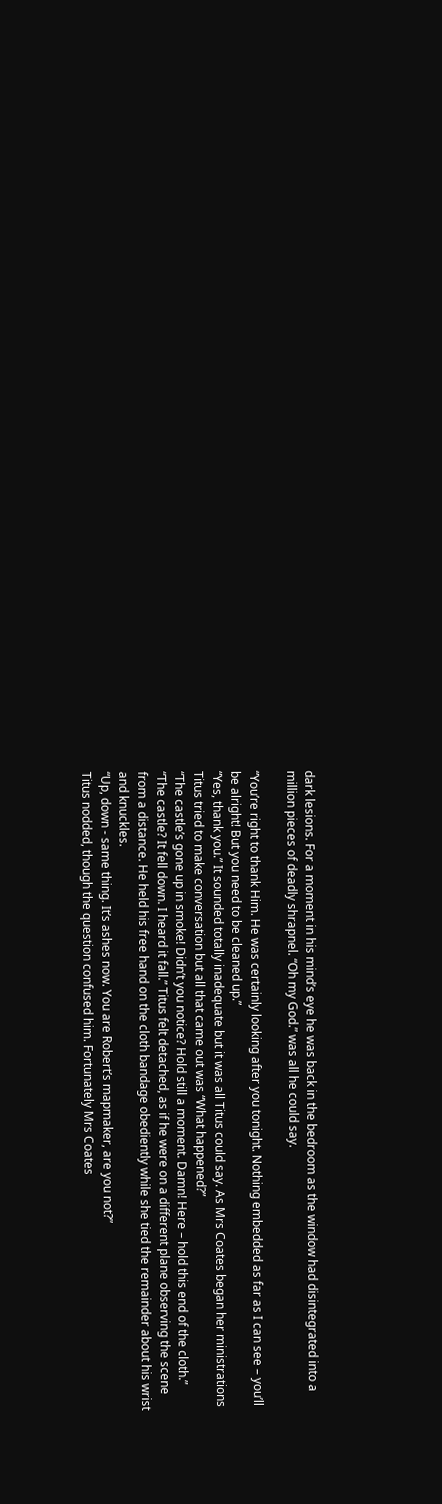dark lesions. For a moment in his mind’s eye he was back in the bedroom as the window had disintegrated into a million pieces of deadly shrapnel. “Oh my God.” was all he could say.

“You’re right to thank Him. He was certainly looking after you tonight. Nothing embedded as far as I can see – you’ll be alright! But you need to be cleaned up.”
“Yes, thank you.” It sounded totally inadequate but it was all Titus could say. As Mrs Coates began her ministrations Titus tried to make conversation but all that came out was “What happened?”
“The castle’s gone up in smoke! Didn’t you notice? Hold still a moment. Damn! Here – hold this end of the cloth.”
“The castle? It fell down. I heard it fall.” Titus felt detached, as if he were on a different plane observing the scene from a distance. He held his free hand on the cloth bandage obediently while she tied the remainder about his wrist and knuckles.
“Up, down - same thing. It’s ashes now. You are Robert’s mapmaker, are you not?”
Titus nodded, though the question confused him. Fortunately Mrs Coates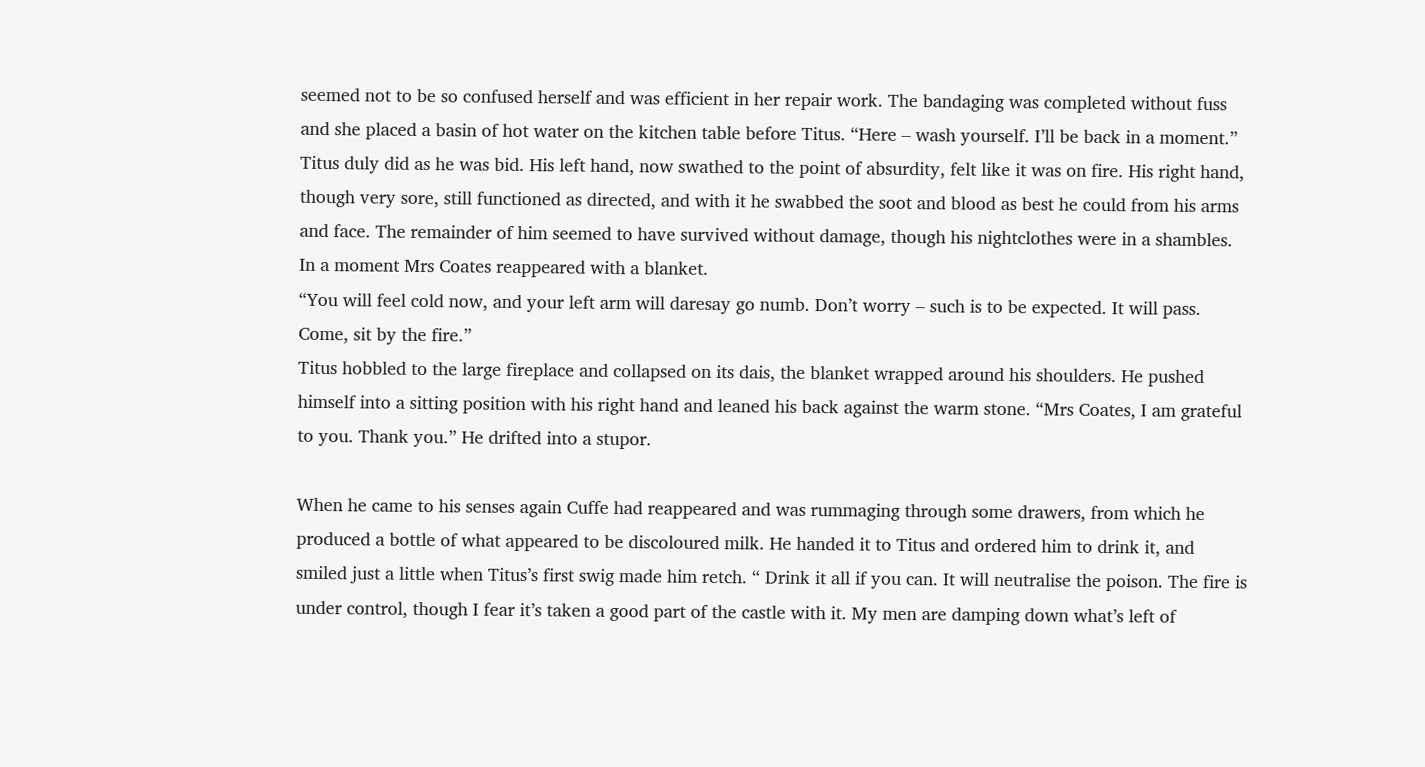seemed not to be so confused herself and was efficient in her repair work. The bandaging was completed without fuss and she placed a basin of hot water on the kitchen table before Titus. “Here – wash yourself. I’ll be back in a moment.”
Titus duly did as he was bid. His left hand, now swathed to the point of absurdity, felt like it was on fire. His right hand, though very sore, still functioned as directed, and with it he swabbed the soot and blood as best he could from his arms and face. The remainder of him seemed to have survived without damage, though his nightclothes were in a shambles. In a moment Mrs Coates reappeared with a blanket.
“You will feel cold now, and your left arm will daresay go numb. Don’t worry – such is to be expected. It will pass. Come, sit by the fire.”
Titus hobbled to the large fireplace and collapsed on its dais, the blanket wrapped around his shoulders. He pushed himself into a sitting position with his right hand and leaned his back against the warm stone. “Mrs Coates, I am grateful to you. Thank you.” He drifted into a stupor.

When he came to his senses again Cuffe had reappeared and was rummaging through some drawers, from which he produced a bottle of what appeared to be discoloured milk. He handed it to Titus and ordered him to drink it, and smiled just a little when Titus’s first swig made him retch. “ Drink it all if you can. It will neutralise the poison. The fire is under control, though I fear it’s taken a good part of the castle with it. My men are damping down what’s left of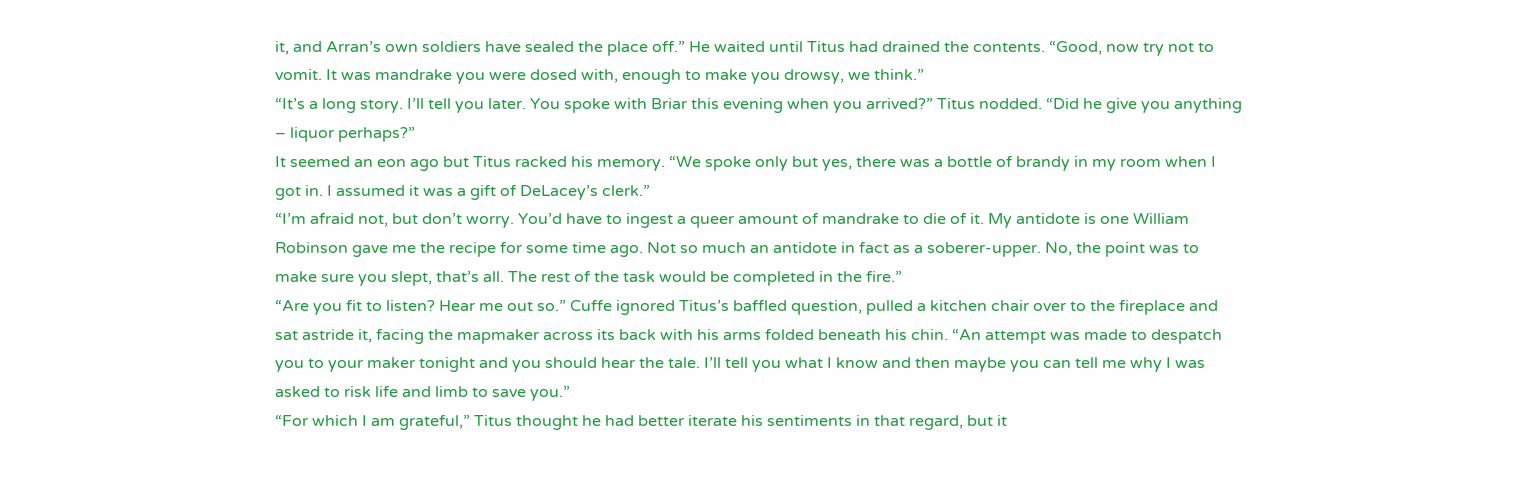it, and Arran’s own soldiers have sealed the place off.” He waited until Titus had drained the contents. “Good, now try not to vomit. It was mandrake you were dosed with, enough to make you drowsy, we think.”
“It’s a long story. I’ll tell you later. You spoke with Briar this evening when you arrived?” Titus nodded. “Did he give you anything – liquor perhaps?”
It seemed an eon ago but Titus racked his memory. “We spoke only but yes, there was a bottle of brandy in my room when I got in. I assumed it was a gift of DeLacey’s clerk.”
“I’m afraid not, but don’t worry. You’d have to ingest a queer amount of mandrake to die of it. My antidote is one William Robinson gave me the recipe for some time ago. Not so much an antidote in fact as a soberer-upper. No, the point was to make sure you slept, that’s all. The rest of the task would be completed in the fire.”
“Are you fit to listen? Hear me out so.” Cuffe ignored Titus’s baffled question, pulled a kitchen chair over to the fireplace and sat astride it, facing the mapmaker across its back with his arms folded beneath his chin. “An attempt was made to despatch you to your maker tonight and you should hear the tale. I’ll tell you what I know and then maybe you can tell me why I was asked to risk life and limb to save you.”
“For which I am grateful,” Titus thought he had better iterate his sentiments in that regard, but it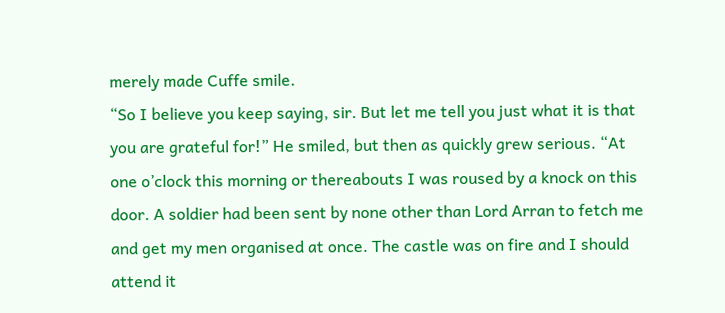merely made Cuffe smile.
“So I believe you keep saying, sir. But let me tell you just what it is that you are grateful for!” He smiled, but then as quickly grew serious. “At one o’clock this morning or thereabouts I was roused by a knock on this door. A soldier had been sent by none other than Lord Arran to fetch me and get my men organised at once. The castle was on fire and I should attend it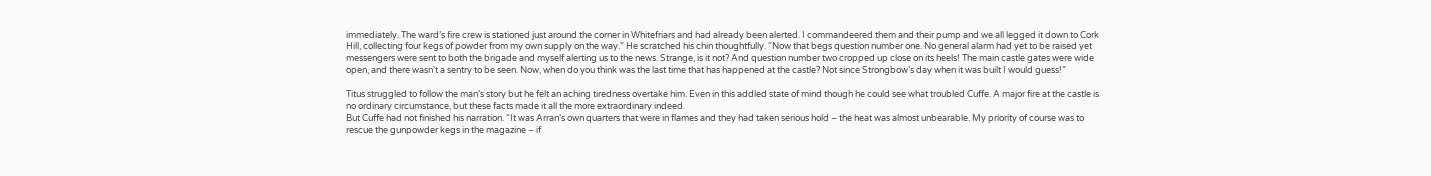immediately. The ward’s fire crew is stationed just around the corner in Whitefriars and had already been alerted. I commandeered them and their pump and we all legged it down to Cork Hill, collecting four kegs of powder from my own supply on the way.” He scratched his chin thoughtfully. “Now that begs question number one. No general alarm had yet to be raised yet messengers were sent to both the brigade and myself alerting us to the news. Strange, is it not? And question number two cropped up close on its heels! The main castle gates were wide open, and there wasn’t a sentry to be seen. Now, when do you think was the last time that has happened at the castle? Not since Strongbow’s day when it was built I would guess!”

Titus struggled to follow the man’s story but he felt an aching tiredness overtake him. Even in this addled state of mind though he could see what troubled Cuffe. A major fire at the castle is no ordinary circumstance, but these facts made it all the more extraordinary indeed.
But Cuffe had not finished his narration. “It was Arran’s own quarters that were in flames and they had taken serious hold – the heat was almost unbearable. My priority of course was to rescue the gunpowder kegs in the magazine – if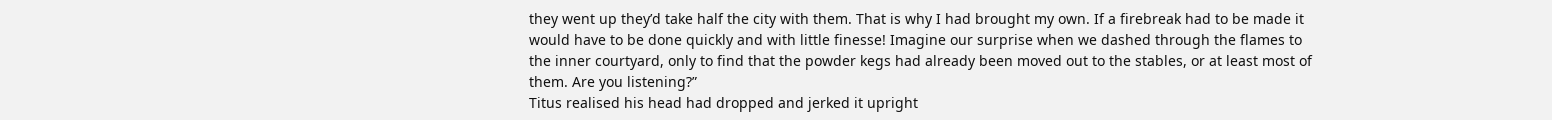they went up they’d take half the city with them. That is why I had brought my own. If a firebreak had to be made it would have to be done quickly and with little finesse! Imagine our surprise when we dashed through the flames to the inner courtyard, only to find that the powder kegs had already been moved out to the stables, or at least most of them. Are you listening?”
Titus realised his head had dropped and jerked it upright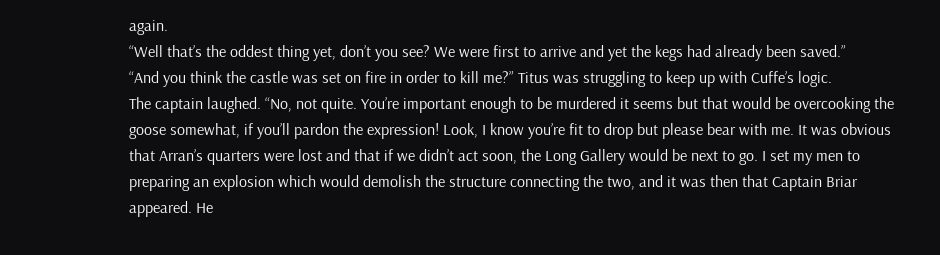again.
“Well that’s the oddest thing yet, don’t you see? We were first to arrive and yet the kegs had already been saved.”
“And you think the castle was set on fire in order to kill me?” Titus was struggling to keep up with Cuffe’s logic.
The captain laughed. “No, not quite. You’re important enough to be murdered it seems but that would be overcooking the goose somewhat, if you’ll pardon the expression! Look, I know you’re fit to drop but please bear with me. It was obvious that Arran’s quarters were lost and that if we didn’t act soon, the Long Gallery would be next to go. I set my men to preparing an explosion which would demolish the structure connecting the two, and it was then that Captain Briar appeared. He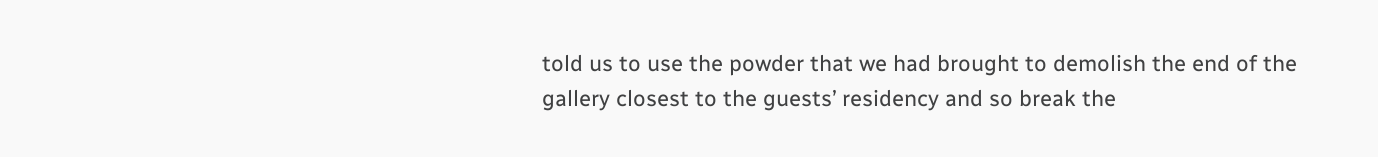told us to use the powder that we had brought to demolish the end of the gallery closest to the guests’ residency and so break the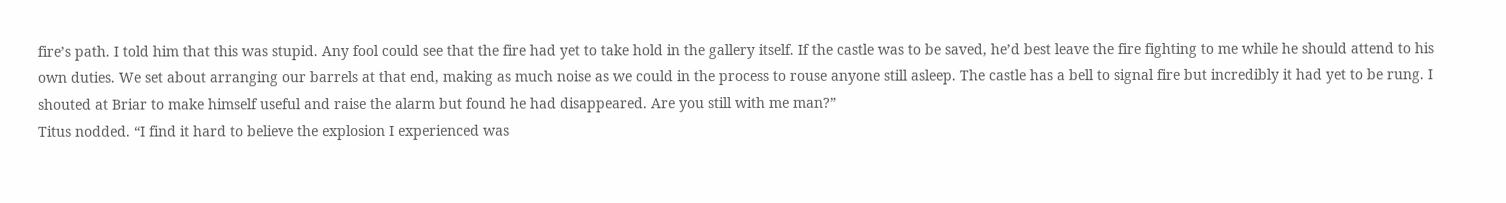fire’s path. I told him that this was stupid. Any fool could see that the fire had yet to take hold in the gallery itself. If the castle was to be saved, he’d best leave the fire fighting to me while he should attend to his own duties. We set about arranging our barrels at that end, making as much noise as we could in the process to rouse anyone still asleep. The castle has a bell to signal fire but incredibly it had yet to be rung. I shouted at Briar to make himself useful and raise the alarm but found he had disappeared. Are you still with me man?”
Titus nodded. “I find it hard to believe the explosion I experienced was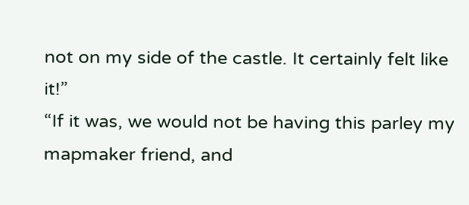not on my side of the castle. It certainly felt like it!”
“If it was, we would not be having this parley my mapmaker friend, and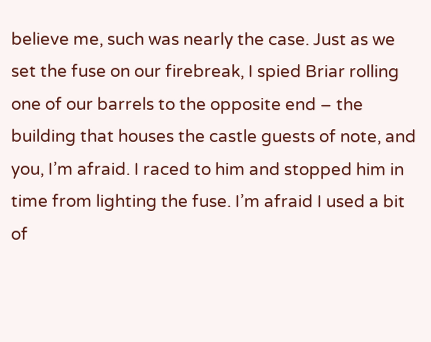believe me, such was nearly the case. Just as we set the fuse on our firebreak, I spied Briar rolling one of our barrels to the opposite end – the building that houses the castle guests of note, and you, I’m afraid. I raced to him and stopped him in time from lighting the fuse. I’m afraid I used a bit of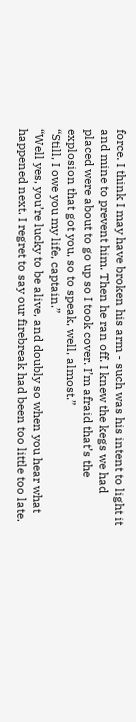force. I think I may have broken his arm - such was his intent to light it and mine to prevent him. Then he ran off. I knew the kegs we had placed were about to go up so I took cover. I’m afraid that’s the explosion that got you, so to speak, well, almost.”
“Still, I owe you my life, captain.”
“Well yes, you’re lucky to be alive, and doubly so when you hear what happened next. I regret to say our firebreak had been too little too late.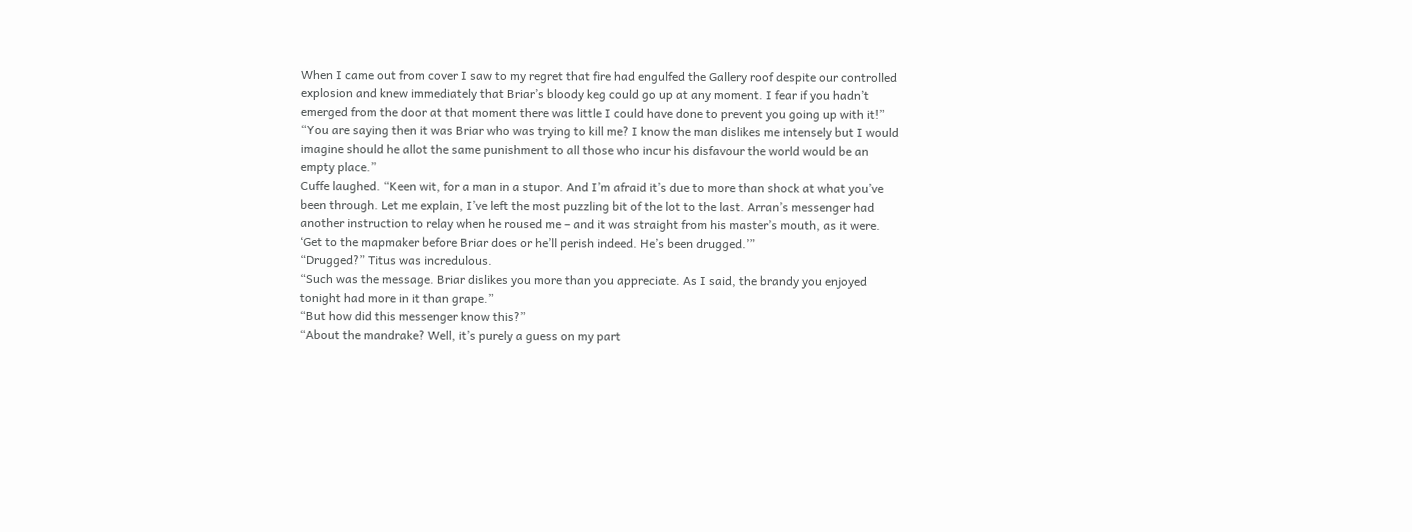When I came out from cover I saw to my regret that fire had engulfed the Gallery roof despite our controlled explosion and knew immediately that Briar’s bloody keg could go up at any moment. I fear if you hadn’t emerged from the door at that moment there was little I could have done to prevent you going up with it!”
“You are saying then it was Briar who was trying to kill me? I know the man dislikes me intensely but I would imagine should he allot the same punishment to all those who incur his disfavour the world would be an empty place.”
Cuffe laughed. “Keen wit, for a man in a stupor. And I’m afraid it’s due to more than shock at what you’ve been through. Let me explain, I’ve left the most puzzling bit of the lot to the last. Arran’s messenger had another instruction to relay when he roused me – and it was straight from his master’s mouth, as it were. ‘Get to the mapmaker before Briar does or he’ll perish indeed. He’s been drugged.’”
“Drugged?” Titus was incredulous.
“Such was the message. Briar dislikes you more than you appreciate. As I said, the brandy you enjoyed tonight had more in it than grape.”
“But how did this messenger know this?”
“About the mandrake? Well, it’s purely a guess on my part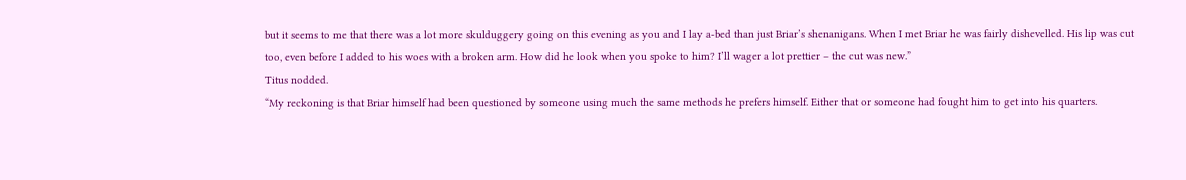but it seems to me that there was a lot more skulduggery going on this evening as you and I lay a-bed than just Briar’s shenanigans. When I met Briar he was fairly dishevelled. His lip was cut too, even before I added to his woes with a broken arm. How did he look when you spoke to him? I’ll wager a lot prettier – the cut was new.”
Titus nodded.
“My reckoning is that Briar himself had been questioned by someone using much the same methods he prefers himself. Either that or someone had fought him to get into his quarters.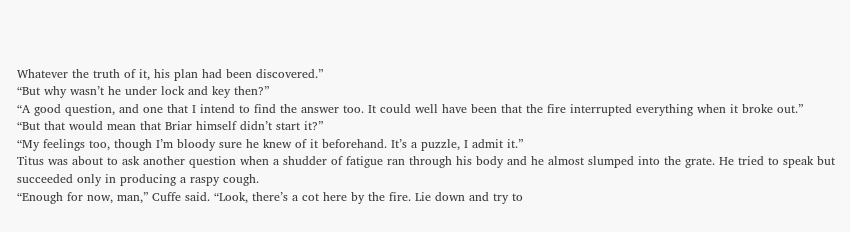Whatever the truth of it, his plan had been discovered.”
“But why wasn’t he under lock and key then?”
“A good question, and one that I intend to find the answer too. It could well have been that the fire interrupted everything when it broke out.”
“But that would mean that Briar himself didn’t start it?”
“My feelings too, though I’m bloody sure he knew of it beforehand. It’s a puzzle, I admit it.”
Titus was about to ask another question when a shudder of fatigue ran through his body and he almost slumped into the grate. He tried to speak but succeeded only in producing a raspy cough.
“Enough for now, man,” Cuffe said. “Look, there’s a cot here by the fire. Lie down and try to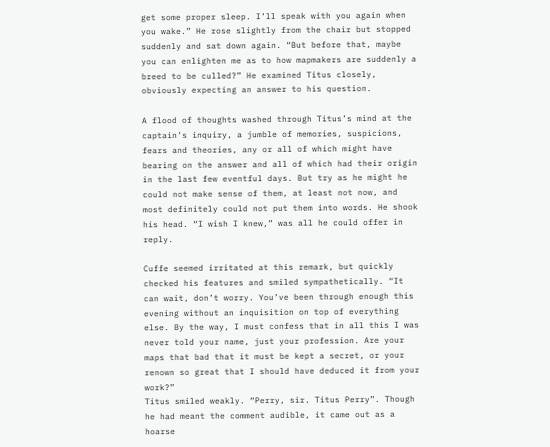get some proper sleep. I’ll speak with you again when you wake.” He rose slightly from the chair but stopped suddenly and sat down again. “But before that, maybe you can enlighten me as to how mapmakers are suddenly a breed to be culled?” He examined Titus closely, obviously expecting an answer to his question.

A flood of thoughts washed through Titus’s mind at the captain’s inquiry, a jumble of memories, suspicions, fears and theories, any or all of which might have bearing on the answer and all of which had their origin in the last few eventful days. But try as he might he could not make sense of them, at least not now, and most definitely could not put them into words. He shook his head. “I wish I knew,” was all he could offer in reply.

Cuffe seemed irritated at this remark, but quickly checked his features and smiled sympathetically. “It can wait, don’t worry. You’ve been through enough this evening without an inquisition on top of everything else. By the way, I must confess that in all this I was never told your name, just your profession. Are your maps that bad that it must be kept a secret, or your renown so great that I should have deduced it from your work?”
Titus smiled weakly. “Perry, sir. Titus Perry”. Though he had meant the comment audible, it came out as a hoarse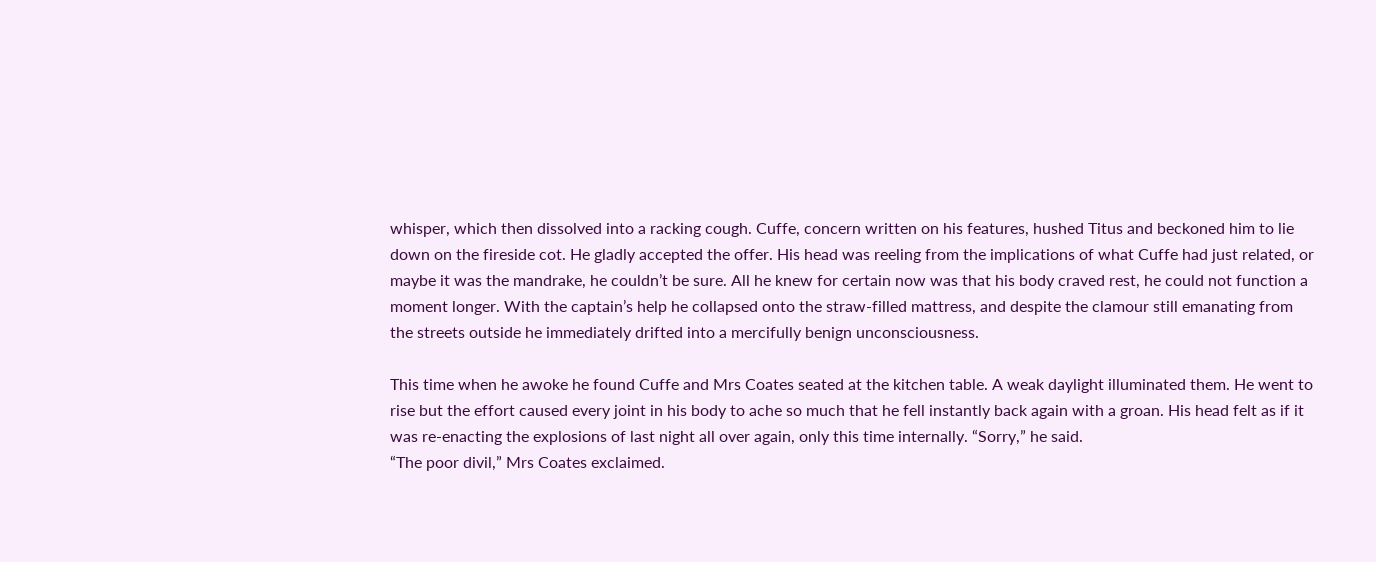whisper, which then dissolved into a racking cough. Cuffe, concern written on his features, hushed Titus and beckoned him to lie down on the fireside cot. He gladly accepted the offer. His head was reeling from the implications of what Cuffe had just related, or maybe it was the mandrake, he couldn’t be sure. All he knew for certain now was that his body craved rest, he could not function a moment longer. With the captain’s help he collapsed onto the straw-filled mattress, and despite the clamour still emanating from the streets outside he immediately drifted into a mercifully benign unconsciousness.

This time when he awoke he found Cuffe and Mrs Coates seated at the kitchen table. A weak daylight illuminated them. He went to rise but the effort caused every joint in his body to ache so much that he fell instantly back again with a groan. His head felt as if it was re-enacting the explosions of last night all over again, only this time internally. “Sorry,” he said.
“The poor divil,” Mrs Coates exclaimed.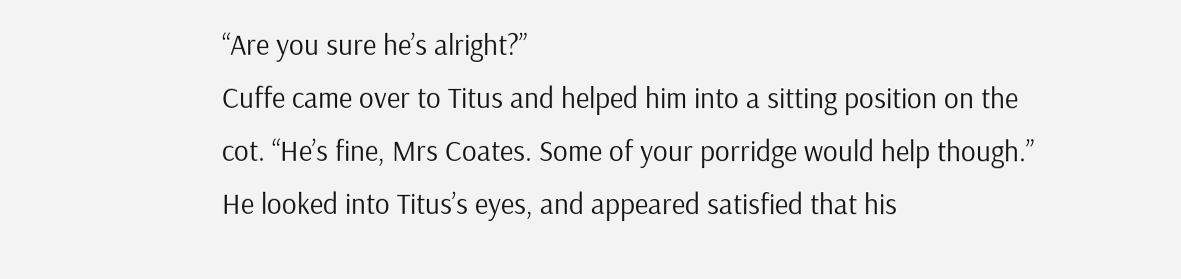“Are you sure he’s alright?”
Cuffe came over to Titus and helped him into a sitting position on the cot. “He’s fine, Mrs Coates. Some of your porridge would help though.” He looked into Titus’s eyes, and appeared satisfied that his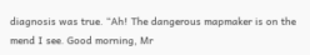diagnosis was true. “Ah! The dangerous mapmaker is on the mend I see. Good morning, Mr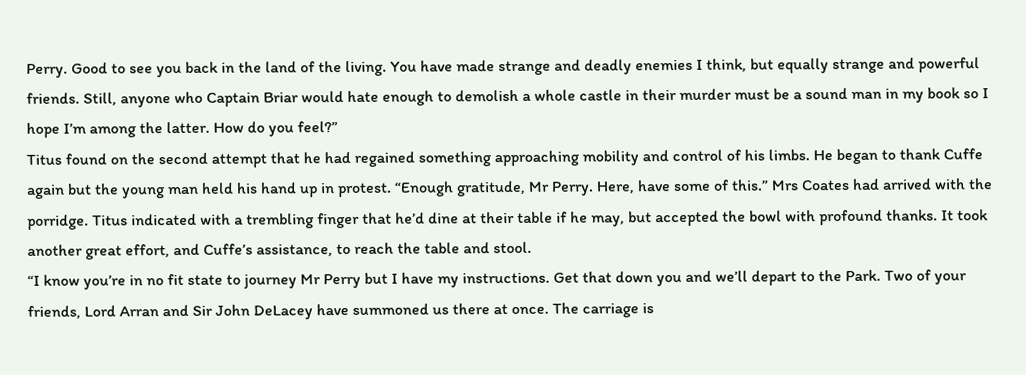Perry. Good to see you back in the land of the living. You have made strange and deadly enemies I think, but equally strange and powerful friends. Still, anyone who Captain Briar would hate enough to demolish a whole castle in their murder must be a sound man in my book so I hope I’m among the latter. How do you feel?”
Titus found on the second attempt that he had regained something approaching mobility and control of his limbs. He began to thank Cuffe again but the young man held his hand up in protest. “Enough gratitude, Mr Perry. Here, have some of this.” Mrs Coates had arrived with the porridge. Titus indicated with a trembling finger that he’d dine at their table if he may, but accepted the bowl with profound thanks. It took another great effort, and Cuffe’s assistance, to reach the table and stool.
“I know you’re in no fit state to journey Mr Perry but I have my instructions. Get that down you and we’ll depart to the Park. Two of your friends, Lord Arran and Sir John DeLacey have summoned us there at once. The carriage is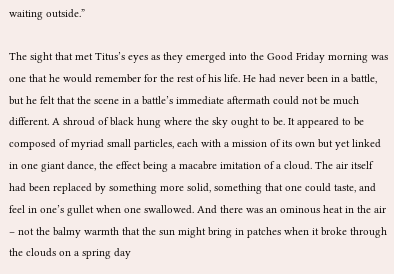waiting outside.”

The sight that met Titus’s eyes as they emerged into the Good Friday morning was one that he would remember for the rest of his life. He had never been in a battle, but he felt that the scene in a battle’s immediate aftermath could not be much different. A shroud of black hung where the sky ought to be. It appeared to be composed of myriad small particles, each with a mission of its own but yet linked in one giant dance, the effect being a macabre imitation of a cloud. The air itself had been replaced by something more solid, something that one could taste, and feel in one’s gullet when one swallowed. And there was an ominous heat in the air – not the balmy warmth that the sun might bring in patches when it broke through the clouds on a spring day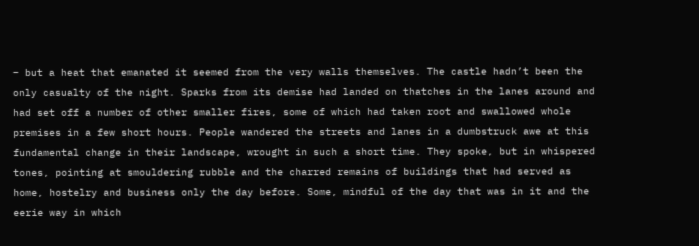– but a heat that emanated it seemed from the very walls themselves. The castle hadn’t been the only casualty of the night. Sparks from its demise had landed on thatches in the lanes around and had set off a number of other smaller fires, some of which had taken root and swallowed whole premises in a few short hours. People wandered the streets and lanes in a dumbstruck awe at this fundamental change in their landscape, wrought in such a short time. They spoke, but in whispered tones, pointing at smouldering rubble and the charred remains of buildings that had served as home, hostelry and business only the day before. Some, mindful of the day that was in it and the eerie way in which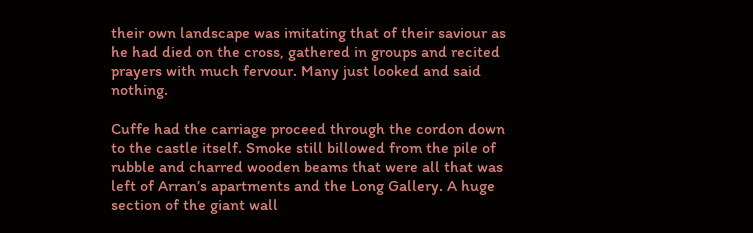their own landscape was imitating that of their saviour as he had died on the cross, gathered in groups and recited prayers with much fervour. Many just looked and said nothing.

Cuffe had the carriage proceed through the cordon down to the castle itself. Smoke still billowed from the pile of rubble and charred wooden beams that were all that was left of Arran’s apartments and the Long Gallery. A huge section of the giant wall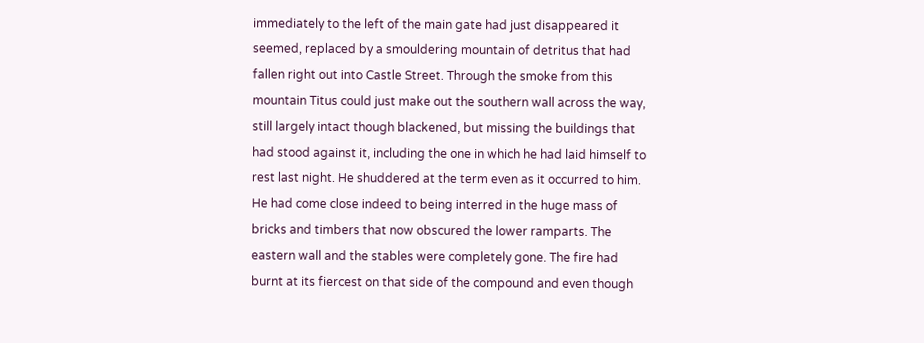immediately to the left of the main gate had just disappeared it seemed, replaced by a smouldering mountain of detritus that had fallen right out into Castle Street. Through the smoke from this mountain Titus could just make out the southern wall across the way, still largely intact though blackened, but missing the buildings that had stood against it, including the one in which he had laid himself to rest last night. He shuddered at the term even as it occurred to him. He had come close indeed to being interred in the huge mass of bricks and timbers that now obscured the lower ramparts. The eastern wall and the stables were completely gone. The fire had burnt at its fiercest on that side of the compound and even though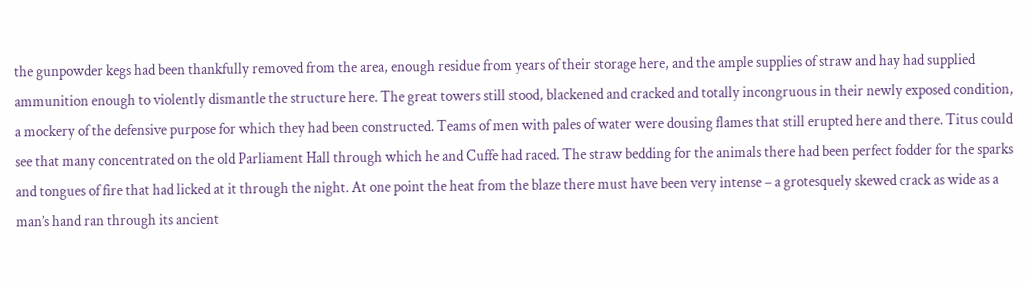the gunpowder kegs had been thankfully removed from the area, enough residue from years of their storage here, and the ample supplies of straw and hay had supplied ammunition enough to violently dismantle the structure here. The great towers still stood, blackened and cracked and totally incongruous in their newly exposed condition, a mockery of the defensive purpose for which they had been constructed. Teams of men with pales of water were dousing flames that still erupted here and there. Titus could see that many concentrated on the old Parliament Hall through which he and Cuffe had raced. The straw bedding for the animals there had been perfect fodder for the sparks and tongues of fire that had licked at it through the night. At one point the heat from the blaze there must have been very intense – a grotesquely skewed crack as wide as a man’s hand ran through its ancient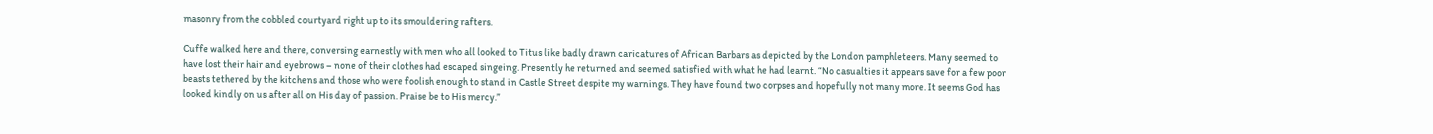masonry from the cobbled courtyard right up to its smouldering rafters.

Cuffe walked here and there, conversing earnestly with men who all looked to Titus like badly drawn caricatures of African Barbars as depicted by the London pamphleteers. Many seemed to have lost their hair and eyebrows – none of their clothes had escaped singeing. Presently he returned and seemed satisfied with what he had learnt. “No casualties it appears save for a few poor beasts tethered by the kitchens and those who were foolish enough to stand in Castle Street despite my warnings. They have found two corpses and hopefully not many more. It seems God has looked kindly on us after all on His day of passion. Praise be to His mercy.”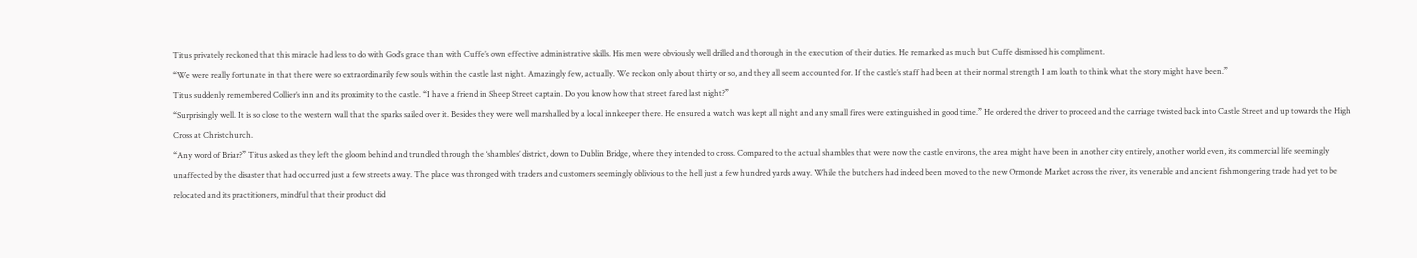Titus privately reckoned that this miracle had less to do with God’s grace than with Cuffe’s own effective administrative skills. His men were obviously well drilled and thorough in the execution of their duties. He remarked as much but Cuffe dismissed his compliment.
“We were really fortunate in that there were so extraordinarily few souls within the castle last night. Amazingly few, actually. We reckon only about thirty or so, and they all seem accounted for. If the castle’s staff had been at their normal strength I am loath to think what the story might have been.”
Titus suddenly remembered Collier’s inn and its proximity to the castle. “I have a friend in Sheep Street captain. Do you know how that street fared last night?”
“Surprisingly well. It is so close to the western wall that the sparks sailed over it. Besides they were well marshalled by a local innkeeper there. He ensured a watch was kept all night and any small fires were extinguished in good time.” He ordered the driver to proceed and the carriage twisted back into Castle Street and up towards the High Cross at Christchurch.
“Any word of Briar?” Titus asked as they left the gloom behind and trundled through the ‘shambles’ district, down to Dublin Bridge, where they intended to cross. Compared to the actual shambles that were now the castle environs, the area might have been in another city entirely, another world even, its commercial life seemingly unaffected by the disaster that had occurred just a few streets away. The place was thronged with traders and customers seemingly oblivious to the hell just a few hundred yards away. While the butchers had indeed been moved to the new Ormonde Market across the river, its venerable and ancient fishmongering trade had yet to be relocated and its practitioners, mindful that their product did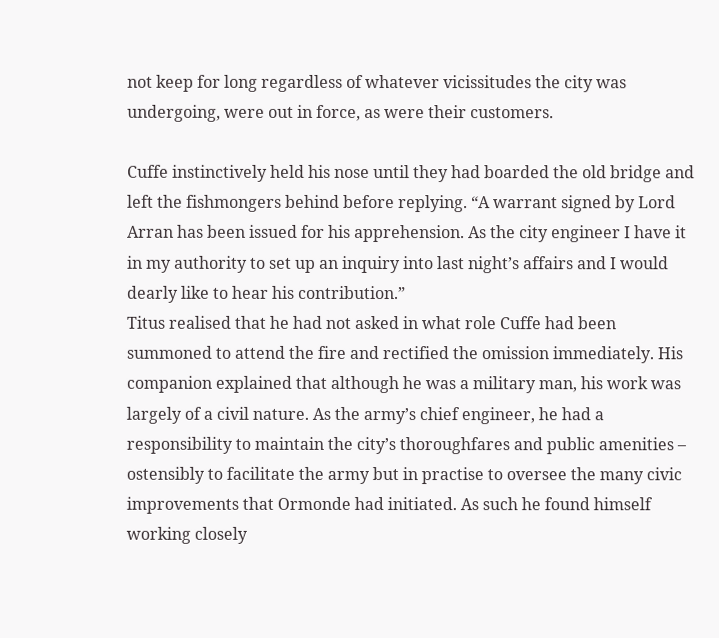not keep for long regardless of whatever vicissitudes the city was undergoing, were out in force, as were their customers.

Cuffe instinctively held his nose until they had boarded the old bridge and left the fishmongers behind before replying. “A warrant signed by Lord Arran has been issued for his apprehension. As the city engineer I have it in my authority to set up an inquiry into last night’s affairs and I would dearly like to hear his contribution.”
Titus realised that he had not asked in what role Cuffe had been summoned to attend the fire and rectified the omission immediately. His companion explained that although he was a military man, his work was largely of a civil nature. As the army’s chief engineer, he had a responsibility to maintain the city’s thoroughfares and public amenities – ostensibly to facilitate the army but in practise to oversee the many civic improvements that Ormonde had initiated. As such he found himself working closely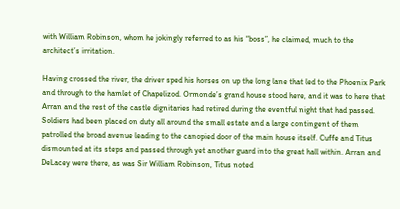with William Robinson, whom he jokingly referred to as his “boss”, he claimed, much to the architect’s irritation.

Having crossed the river, the driver sped his horses on up the long lane that led to the Phoenix Park and through to the hamlet of Chapelizod. Ormonde’s grand house stood here, and it was to here that Arran and the rest of the castle dignitaries had retired during the eventful night that had passed. Soldiers had been placed on duty all around the small estate and a large contingent of them patrolled the broad avenue leading to the canopied door of the main house itself. Cuffe and Titus dismounted at its steps and passed through yet another guard into the great hall within. Arran and DeLacey were there, as was Sir William Robinson, Titus noted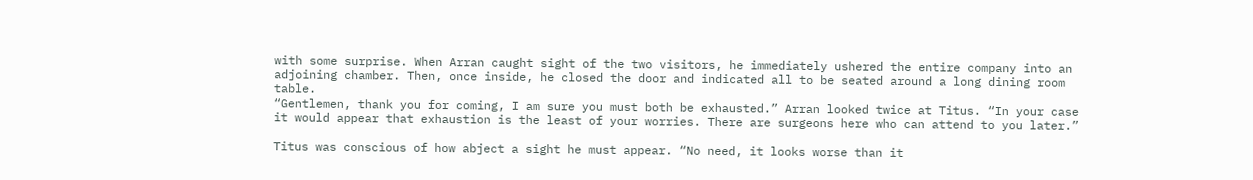with some surprise. When Arran caught sight of the two visitors, he immediately ushered the entire company into an adjoining chamber. Then, once inside, he closed the door and indicated all to be seated around a long dining room table.
“Gentlemen, thank you for coming, I am sure you must both be exhausted.” Arran looked twice at Titus. “In your case it would appear that exhaustion is the least of your worries. There are surgeons here who can attend to you later.”

Titus was conscious of how abject a sight he must appear. “No need, it looks worse than it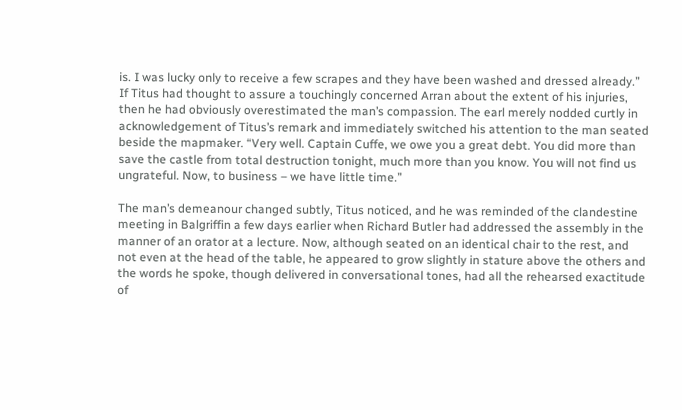is. I was lucky only to receive a few scrapes and they have been washed and dressed already.”
If Titus had thought to assure a touchingly concerned Arran about the extent of his injuries, then he had obviously overestimated the man’s compassion. The earl merely nodded curtly in acknowledgement of Titus’s remark and immediately switched his attention to the man seated beside the mapmaker. “Very well. Captain Cuffe, we owe you a great debt. You did more than save the castle from total destruction tonight, much more than you know. You will not find us ungrateful. Now, to business – we have little time.”

The man’s demeanour changed subtly, Titus noticed, and he was reminded of the clandestine meeting in Balgriffin a few days earlier when Richard Butler had addressed the assembly in the manner of an orator at a lecture. Now, although seated on an identical chair to the rest, and not even at the head of the table, he appeared to grow slightly in stature above the others and the words he spoke, though delivered in conversational tones, had all the rehearsed exactitude of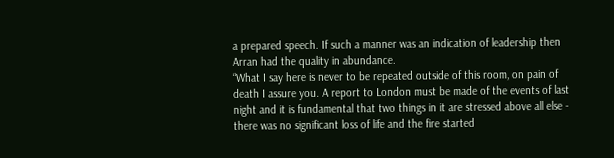a prepared speech. If such a manner was an indication of leadership then Arran had the quality in abundance.
“What I say here is never to be repeated outside of this room, on pain of death I assure you. A report to London must be made of the events of last night and it is fundamental that two things in it are stressed above all else - there was no significant loss of life and the fire started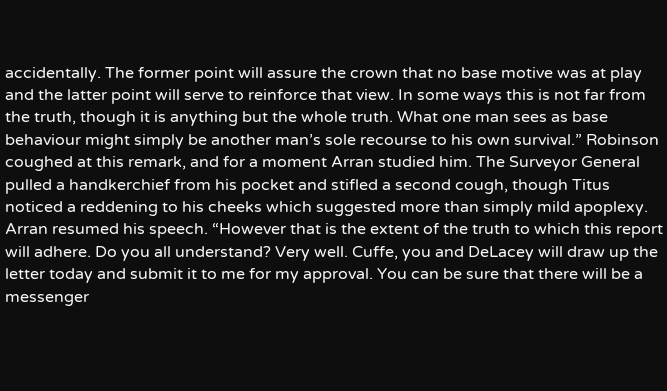accidentally. The former point will assure the crown that no base motive was at play and the latter point will serve to reinforce that view. In some ways this is not far from the truth, though it is anything but the whole truth. What one man sees as base behaviour might simply be another man’s sole recourse to his own survival.” Robinson coughed at this remark, and for a moment Arran studied him. The Surveyor General pulled a handkerchief from his pocket and stifled a second cough, though Titus noticed a reddening to his cheeks which suggested more than simply mild apoplexy. Arran resumed his speech. “However that is the extent of the truth to which this report will adhere. Do you all understand? Very well. Cuffe, you and DeLacey will draw up the letter today and submit it to me for my approval. You can be sure that there will be a messenger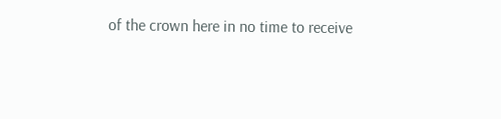of the crown here in no time to receive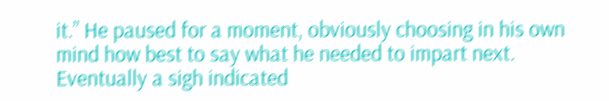it.” He paused for a moment, obviously choosing in his own mind how best to say what he needed to impart next. Eventually a sigh indicated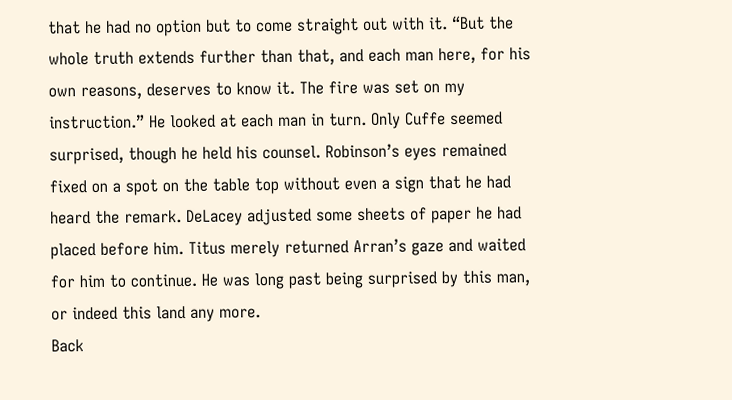that he had no option but to come straight out with it. “But the whole truth extends further than that, and each man here, for his own reasons, deserves to know it. The fire was set on my instruction.” He looked at each man in turn. Only Cuffe seemed surprised, though he held his counsel. Robinson’s eyes remained fixed on a spot on the table top without even a sign that he had heard the remark. DeLacey adjusted some sheets of paper he had placed before him. Titus merely returned Arran’s gaze and waited for him to continue. He was long past being surprised by this man, or indeed this land any more.
Back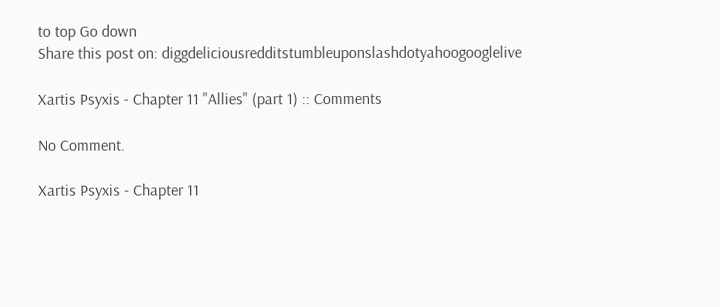to top Go down
Share this post on: diggdeliciousredditstumbleuponslashdotyahoogooglelive

Xartis Psyxis - Chapter 11 "Allies" (part 1) :: Comments

No Comment.

Xartis Psyxis - Chapter 11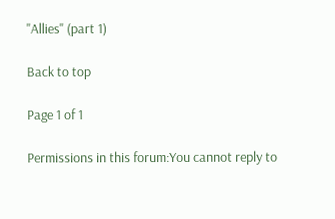"Allies" (part 1)

Back to top

Page 1 of 1

Permissions in this forum:You cannot reply to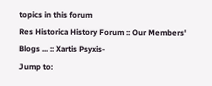topics in this forum
Res Historica History Forum :: Our Members' Blogs ... :: Xartis Psyxis-
Jump to: